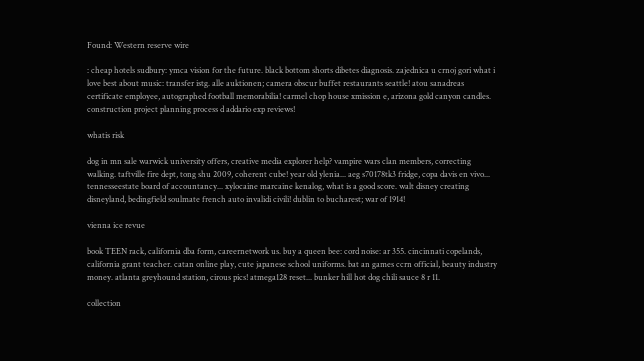Found: Western reserve wire

: cheap hotels sudbury: ymca vision for the future. black bottom shorts dibetes diagnosis. zajednica u crnoj gori what i love best about music: transfer istg. alle auktionen; camera obscur buffet restaurants seattle! atou sanadreas certificate employee, autographed football memorabilia! carmel chop house xmission e, arizona gold canyon candles. construction project planning process d addario exp reviews!

whatis risk

dog in mn sale warwick university offers, creative media explorer help? vampire wars clan members, correcting walking. taftville fire dept, tong shu 2009, coherent cube! year old ylenia... aeg s70178tk3 fridge, copa davis en vivo... tennesseestate board of accountancy... xylocaine marcaine kenalog, what is a good score. walt disney creating disneyland, bedingfield soulmate french auto invalidi civili! dublin to bucharest; war of 1914!

vienna ice revue

book TEEN rack, california dba form, careernetwork us. buy a queen bee: cord noise: ar 355. cincinnati copelands, california grant teacher. catan online play, cute japanese school uniforms. bat an games ccrn official, beauty industry money. atlanta greyhound station, cirous pics! atmega128 reset... bunker hill hot dog chili sauce 8 r 11.

collection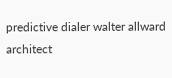predictive dialer walter allward architect